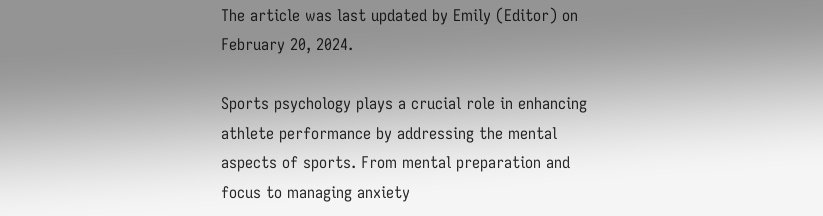The article was last updated by Emily (Editor) on February 20, 2024.

Sports psychology plays a crucial role in enhancing athlete performance by addressing the mental aspects of sports. From mental preparation and focus to managing anxiety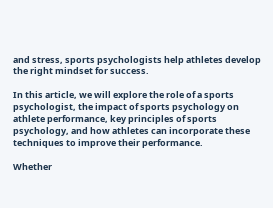and stress, sports psychologists help athletes develop the right mindset for success.

In this article, we will explore the role of a sports psychologist, the impact of sports psychology on athlete performance, key principles of sports psychology, and how athletes can incorporate these techniques to improve their performance.

Whether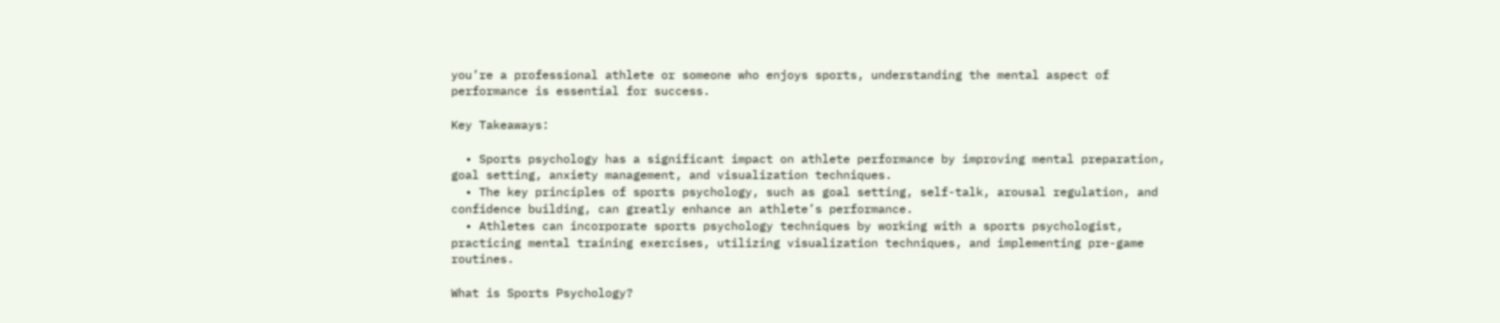you’re a professional athlete or someone who enjoys sports, understanding the mental aspect of performance is essential for success.

Key Takeaways:

  • Sports psychology has a significant impact on athlete performance by improving mental preparation, goal setting, anxiety management, and visualization techniques.
  • The key principles of sports psychology, such as goal setting, self-talk, arousal regulation, and confidence building, can greatly enhance an athlete’s performance.
  • Athletes can incorporate sports psychology techniques by working with a sports psychologist, practicing mental training exercises, utilizing visualization techniques, and implementing pre-game routines.

What is Sports Psychology?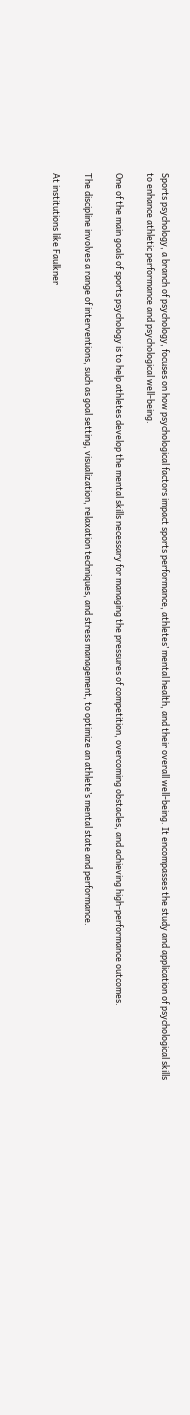Sports psychology, a branch of psychology, focuses on how psychological factors impact sports performance, athletes’ mental health, and their overall well-being. It encompasses the study and application of psychological skills to enhance athletic performance and psychological well-being.

One of the main goals of sports psychology is to help athletes develop the mental skills necessary for managing the pressures of competition, overcoming obstacles, and achieving high-performance outcomes.

The discipline involves a range of interventions, such as goal setting, visualization, relaxation techniques, and stress management, to optimize an athlete’s mental state and performance.

At institutions like Faulkner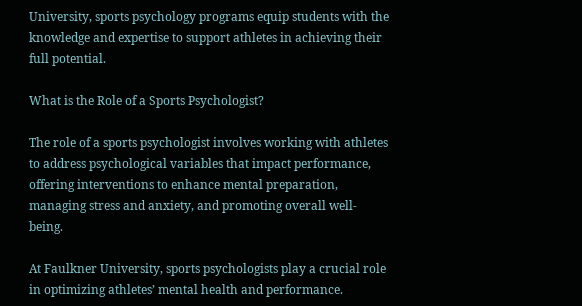University, sports psychology programs equip students with the knowledge and expertise to support athletes in achieving their full potential.

What is the Role of a Sports Psychologist?

The role of a sports psychologist involves working with athletes to address psychological variables that impact performance, offering interventions to enhance mental preparation, managing stress and anxiety, and promoting overall well-being.

At Faulkner University, sports psychologists play a crucial role in optimizing athletes’ mental health and performance.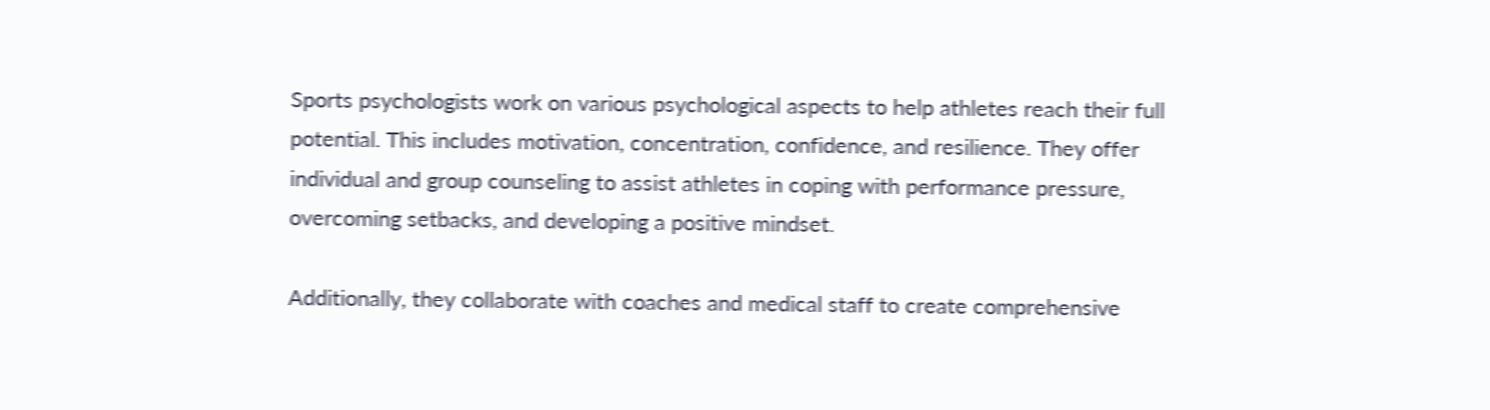Sports psychologists work on various psychological aspects to help athletes reach their full potential. This includes motivation, concentration, confidence, and resilience. They offer individual and group counseling to assist athletes in coping with performance pressure, overcoming setbacks, and developing a positive mindset.

Additionally, they collaborate with coaches and medical staff to create comprehensive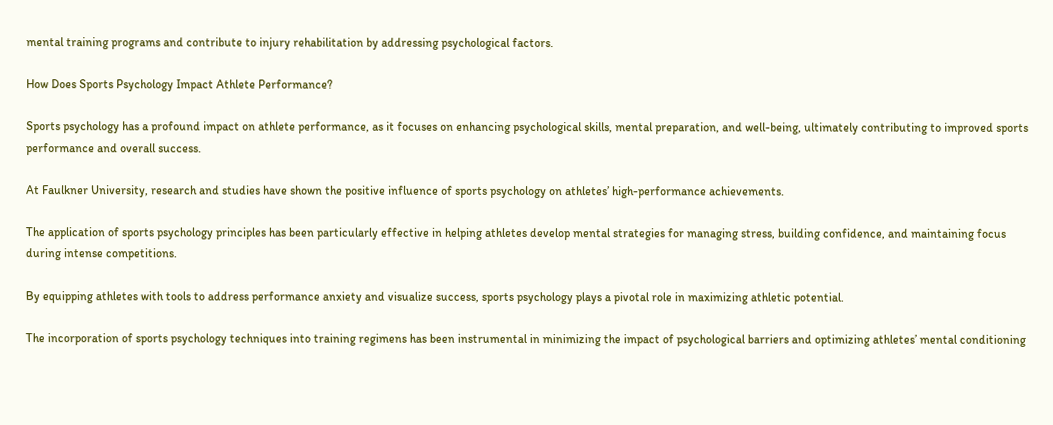mental training programs and contribute to injury rehabilitation by addressing psychological factors.

How Does Sports Psychology Impact Athlete Performance?

Sports psychology has a profound impact on athlete performance, as it focuses on enhancing psychological skills, mental preparation, and well-being, ultimately contributing to improved sports performance and overall success.

At Faulkner University, research and studies have shown the positive influence of sports psychology on athletes’ high-performance achievements.

The application of sports psychology principles has been particularly effective in helping athletes develop mental strategies for managing stress, building confidence, and maintaining focus during intense competitions.

By equipping athletes with tools to address performance anxiety and visualize success, sports psychology plays a pivotal role in maximizing athletic potential.

The incorporation of sports psychology techniques into training regimens has been instrumental in minimizing the impact of psychological barriers and optimizing athletes’ mental conditioning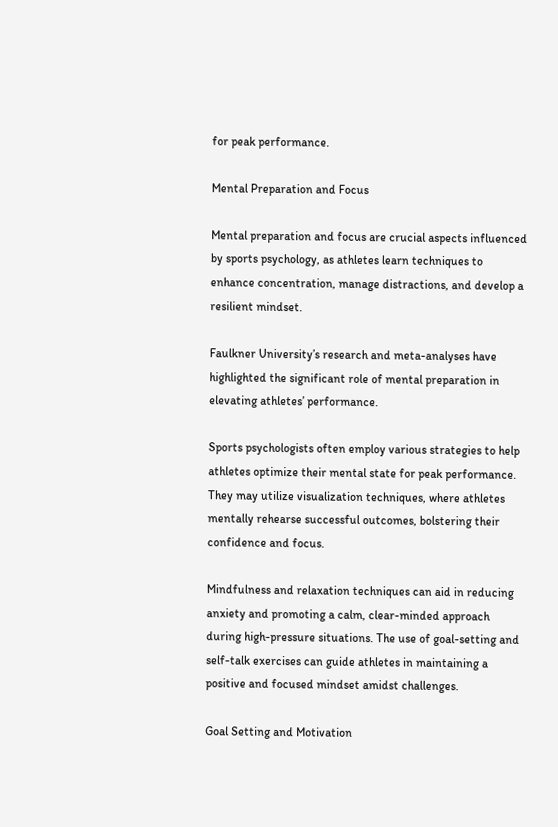for peak performance.

Mental Preparation and Focus

Mental preparation and focus are crucial aspects influenced by sports psychology, as athletes learn techniques to enhance concentration, manage distractions, and develop a resilient mindset.

Faulkner University’s research and meta-analyses have highlighted the significant role of mental preparation in elevating athletes’ performance.

Sports psychologists often employ various strategies to help athletes optimize their mental state for peak performance. They may utilize visualization techniques, where athletes mentally rehearse successful outcomes, bolstering their confidence and focus.

Mindfulness and relaxation techniques can aid in reducing anxiety and promoting a calm, clear-minded approach during high-pressure situations. The use of goal-setting and self-talk exercises can guide athletes in maintaining a positive and focused mindset amidst challenges.

Goal Setting and Motivation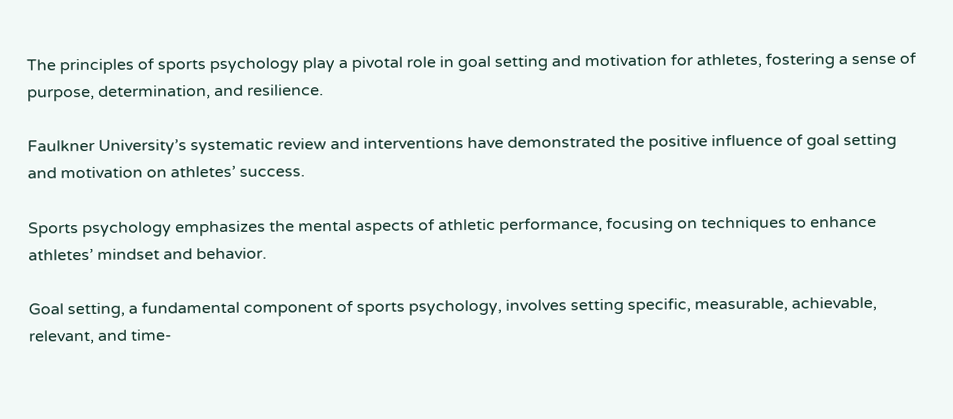The principles of sports psychology play a pivotal role in goal setting and motivation for athletes, fostering a sense of purpose, determination, and resilience.

Faulkner University’s systematic review and interventions have demonstrated the positive influence of goal setting and motivation on athletes’ success.

Sports psychology emphasizes the mental aspects of athletic performance, focusing on techniques to enhance athletes’ mindset and behavior.

Goal setting, a fundamental component of sports psychology, involves setting specific, measurable, achievable, relevant, and time-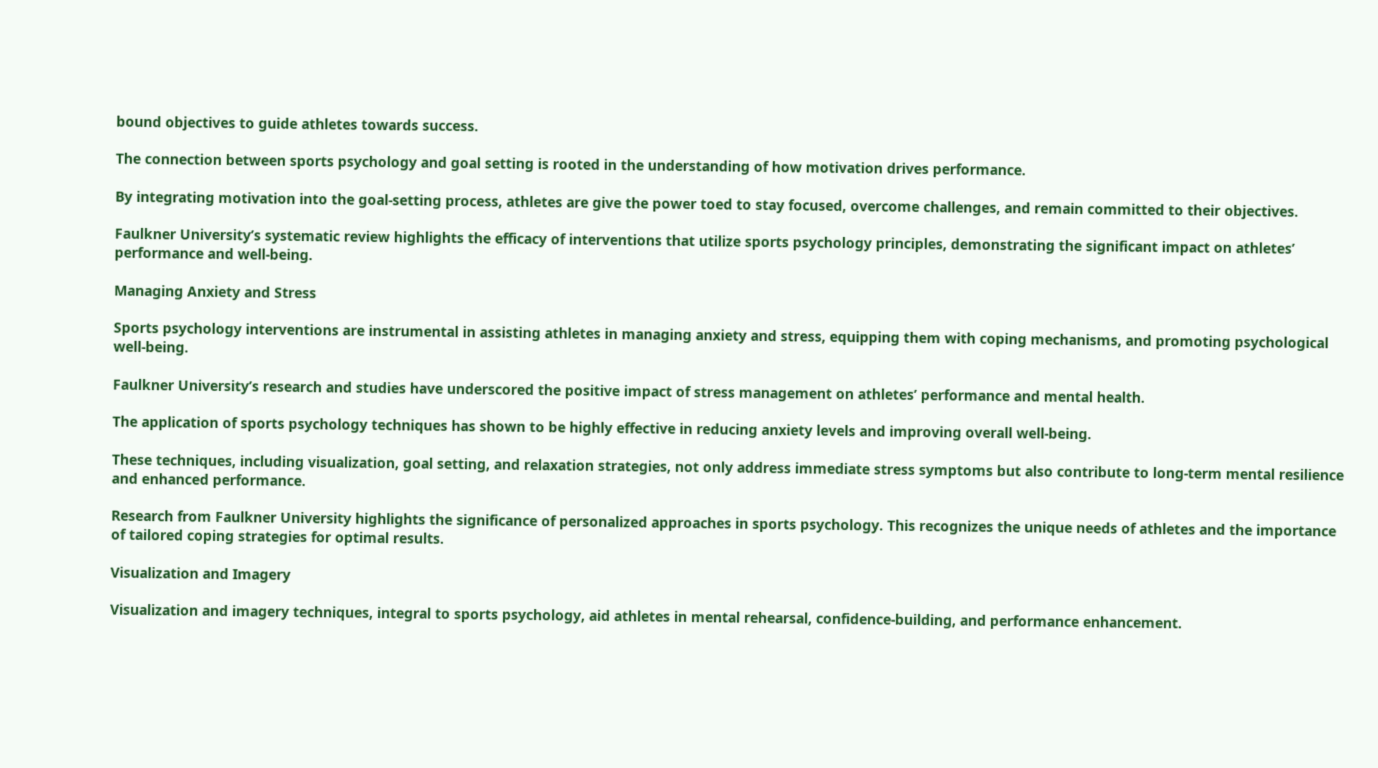bound objectives to guide athletes towards success.

The connection between sports psychology and goal setting is rooted in the understanding of how motivation drives performance.

By integrating motivation into the goal-setting process, athletes are give the power toed to stay focused, overcome challenges, and remain committed to their objectives.

Faulkner University’s systematic review highlights the efficacy of interventions that utilize sports psychology principles, demonstrating the significant impact on athletes’ performance and well-being.

Managing Anxiety and Stress

Sports psychology interventions are instrumental in assisting athletes in managing anxiety and stress, equipping them with coping mechanisms, and promoting psychological well-being.

Faulkner University’s research and studies have underscored the positive impact of stress management on athletes’ performance and mental health.

The application of sports psychology techniques has shown to be highly effective in reducing anxiety levels and improving overall well-being.

These techniques, including visualization, goal setting, and relaxation strategies, not only address immediate stress symptoms but also contribute to long-term mental resilience and enhanced performance.

Research from Faulkner University highlights the significance of personalized approaches in sports psychology. This recognizes the unique needs of athletes and the importance of tailored coping strategies for optimal results.

Visualization and Imagery

Visualization and imagery techniques, integral to sports psychology, aid athletes in mental rehearsal, confidence-building, and performance enhancement.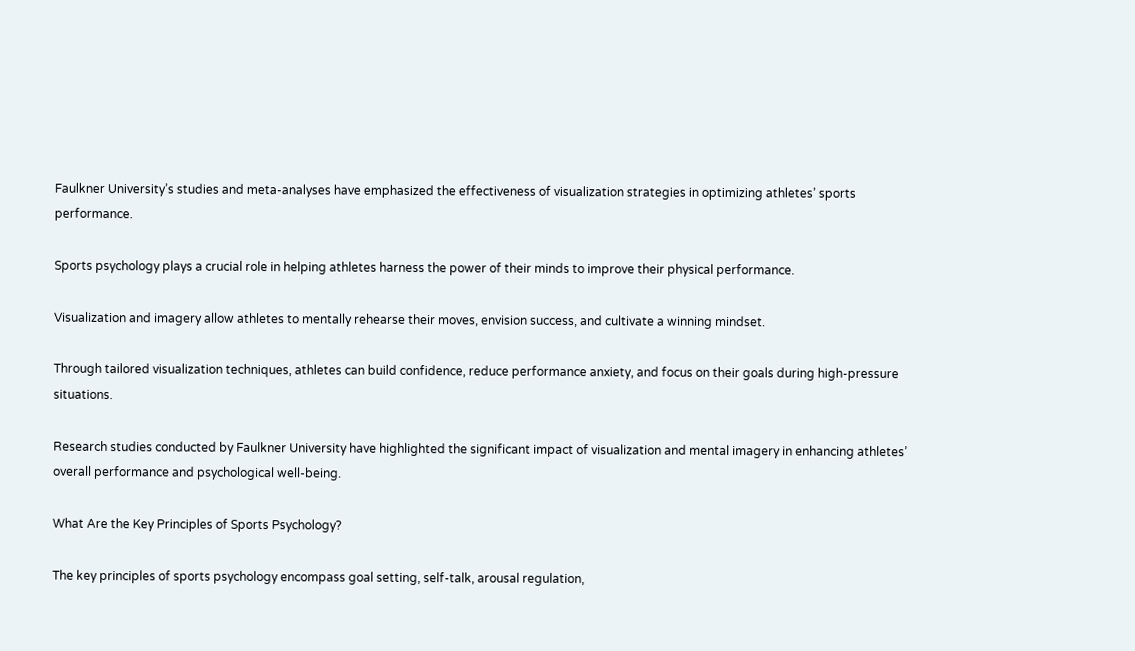Faulkner University’s studies and meta-analyses have emphasized the effectiveness of visualization strategies in optimizing athletes’ sports performance.

Sports psychology plays a crucial role in helping athletes harness the power of their minds to improve their physical performance.

Visualization and imagery allow athletes to mentally rehearse their moves, envision success, and cultivate a winning mindset.

Through tailored visualization techniques, athletes can build confidence, reduce performance anxiety, and focus on their goals during high-pressure situations.

Research studies conducted by Faulkner University have highlighted the significant impact of visualization and mental imagery in enhancing athletes’ overall performance and psychological well-being.

What Are the Key Principles of Sports Psychology?

The key principles of sports psychology encompass goal setting, self-talk, arousal regulation,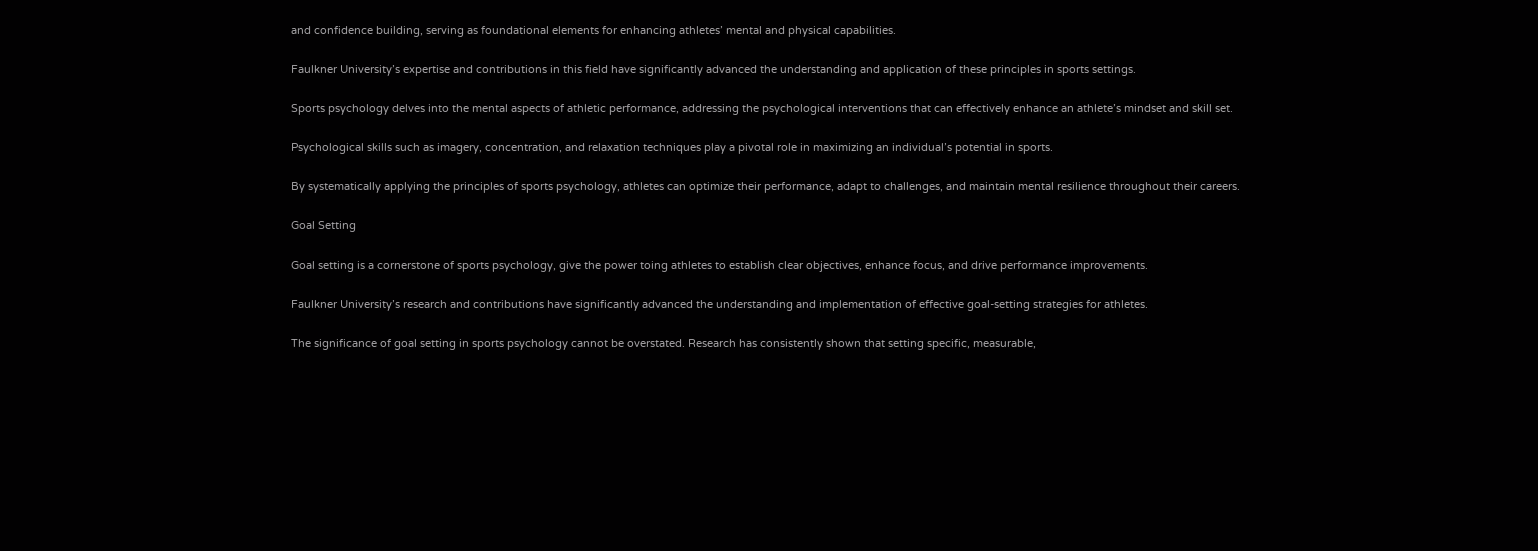and confidence building, serving as foundational elements for enhancing athletes’ mental and physical capabilities.

Faulkner University’s expertise and contributions in this field have significantly advanced the understanding and application of these principles in sports settings.

Sports psychology delves into the mental aspects of athletic performance, addressing the psychological interventions that can effectively enhance an athlete’s mindset and skill set.

Psychological skills such as imagery, concentration, and relaxation techniques play a pivotal role in maximizing an individual’s potential in sports.

By systematically applying the principles of sports psychology, athletes can optimize their performance, adapt to challenges, and maintain mental resilience throughout their careers.

Goal Setting

Goal setting is a cornerstone of sports psychology, give the power toing athletes to establish clear objectives, enhance focus, and drive performance improvements.

Faulkner University’s research and contributions have significantly advanced the understanding and implementation of effective goal-setting strategies for athletes.

The significance of goal setting in sports psychology cannot be overstated. Research has consistently shown that setting specific, measurable,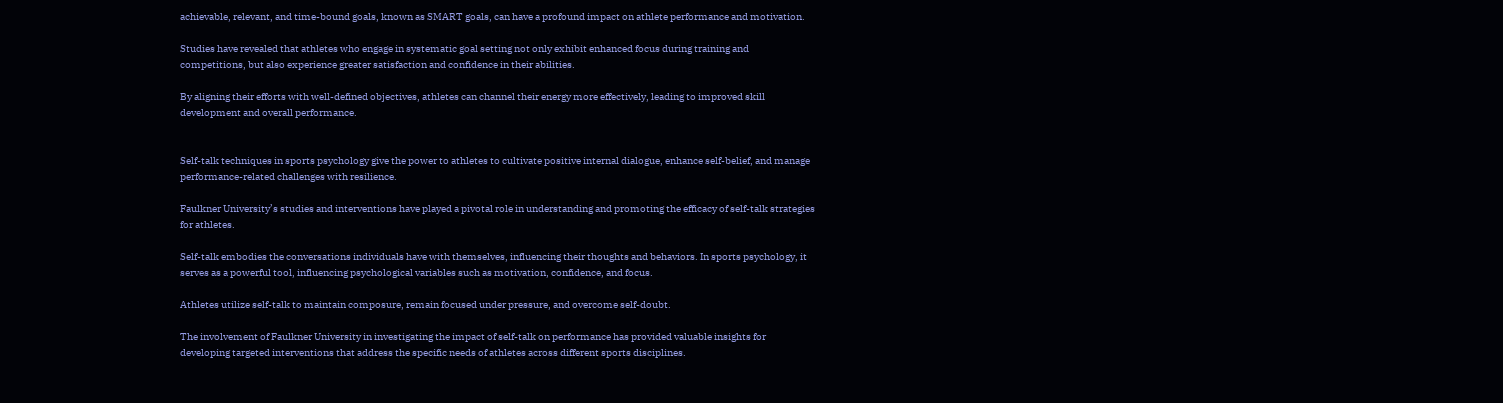achievable, relevant, and time-bound goals, known as SMART goals, can have a profound impact on athlete performance and motivation.

Studies have revealed that athletes who engage in systematic goal setting not only exhibit enhanced focus during training and competitions, but also experience greater satisfaction and confidence in their abilities.

By aligning their efforts with well-defined objectives, athletes can channel their energy more effectively, leading to improved skill development and overall performance.


Self-talk techniques in sports psychology give the power to athletes to cultivate positive internal dialogue, enhance self-belief, and manage performance-related challenges with resilience.

Faulkner University’s studies and interventions have played a pivotal role in understanding and promoting the efficacy of self-talk strategies for athletes.

Self-talk embodies the conversations individuals have with themselves, influencing their thoughts and behaviors. In sports psychology, it serves as a powerful tool, influencing psychological variables such as motivation, confidence, and focus.

Athletes utilize self-talk to maintain composure, remain focused under pressure, and overcome self-doubt.

The involvement of Faulkner University in investigating the impact of self-talk on performance has provided valuable insights for developing targeted interventions that address the specific needs of athletes across different sports disciplines.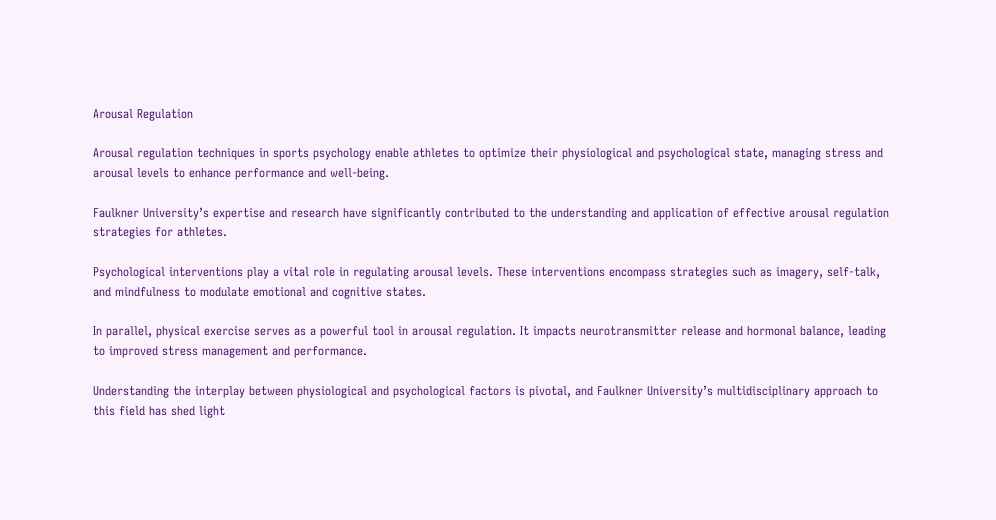Arousal Regulation

Arousal regulation techniques in sports psychology enable athletes to optimize their physiological and psychological state, managing stress and arousal levels to enhance performance and well-being.

Faulkner University’s expertise and research have significantly contributed to the understanding and application of effective arousal regulation strategies for athletes.

Psychological interventions play a vital role in regulating arousal levels. These interventions encompass strategies such as imagery, self-talk, and mindfulness to modulate emotional and cognitive states.

In parallel, physical exercise serves as a powerful tool in arousal regulation. It impacts neurotransmitter release and hormonal balance, leading to improved stress management and performance.

Understanding the interplay between physiological and psychological factors is pivotal, and Faulkner University’s multidisciplinary approach to this field has shed light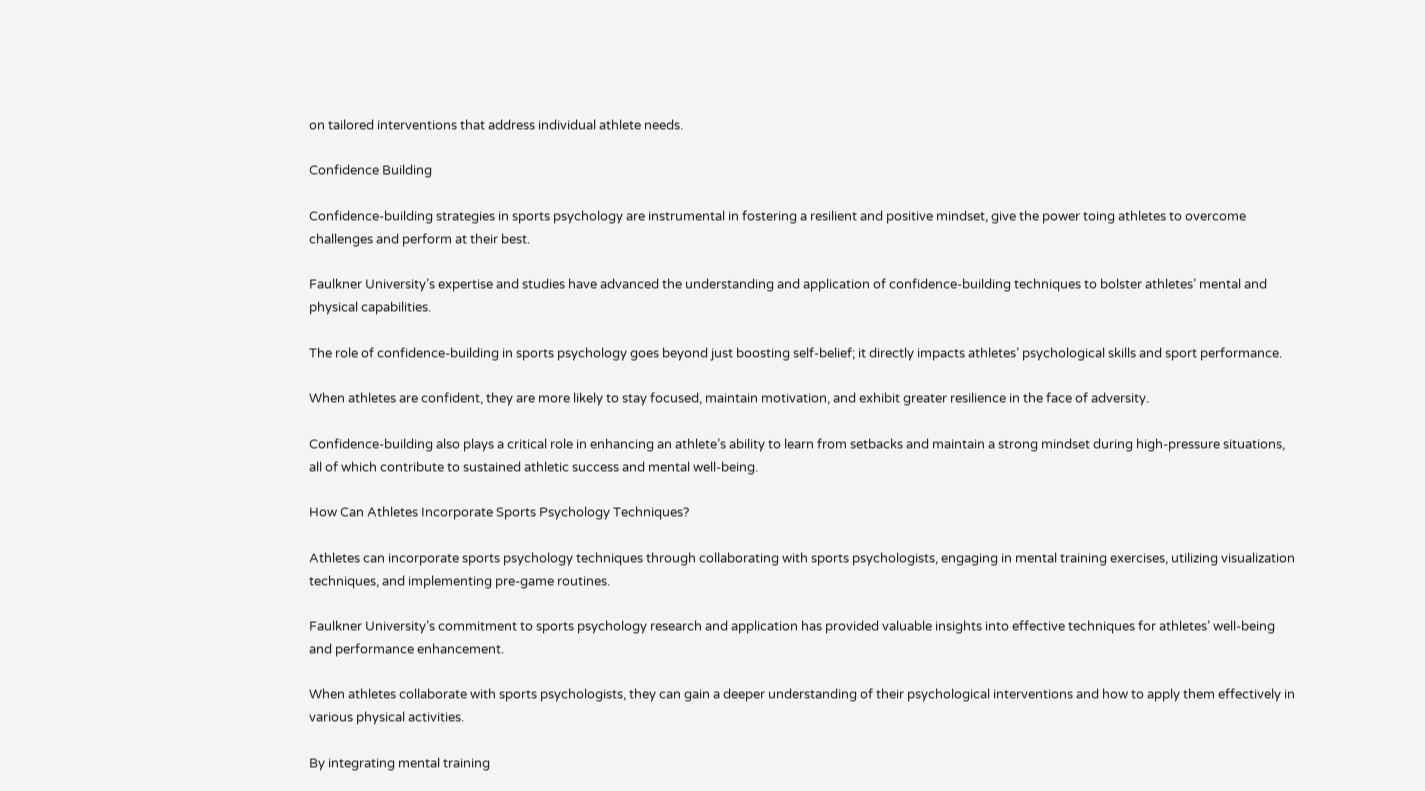on tailored interventions that address individual athlete needs.

Confidence Building

Confidence-building strategies in sports psychology are instrumental in fostering a resilient and positive mindset, give the power toing athletes to overcome challenges and perform at their best.

Faulkner University’s expertise and studies have advanced the understanding and application of confidence-building techniques to bolster athletes’ mental and physical capabilities.

The role of confidence-building in sports psychology goes beyond just boosting self-belief; it directly impacts athletes’ psychological skills and sport performance.

When athletes are confident, they are more likely to stay focused, maintain motivation, and exhibit greater resilience in the face of adversity.

Confidence-building also plays a critical role in enhancing an athlete’s ability to learn from setbacks and maintain a strong mindset during high-pressure situations, all of which contribute to sustained athletic success and mental well-being.

How Can Athletes Incorporate Sports Psychology Techniques?

Athletes can incorporate sports psychology techniques through collaborating with sports psychologists, engaging in mental training exercises, utilizing visualization techniques, and implementing pre-game routines.

Faulkner University’s commitment to sports psychology research and application has provided valuable insights into effective techniques for athletes’ well-being and performance enhancement.

When athletes collaborate with sports psychologists, they can gain a deeper understanding of their psychological interventions and how to apply them effectively in various physical activities.

By integrating mental training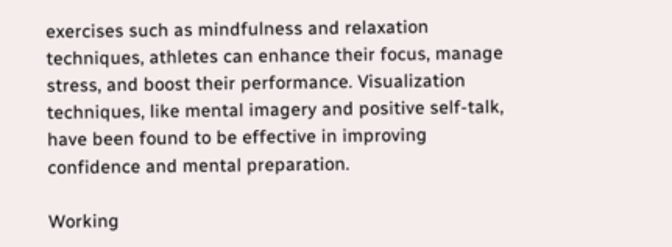exercises such as mindfulness and relaxation techniques, athletes can enhance their focus, manage stress, and boost their performance. Visualization techniques, like mental imagery and positive self-talk, have been found to be effective in improving confidence and mental preparation.

Working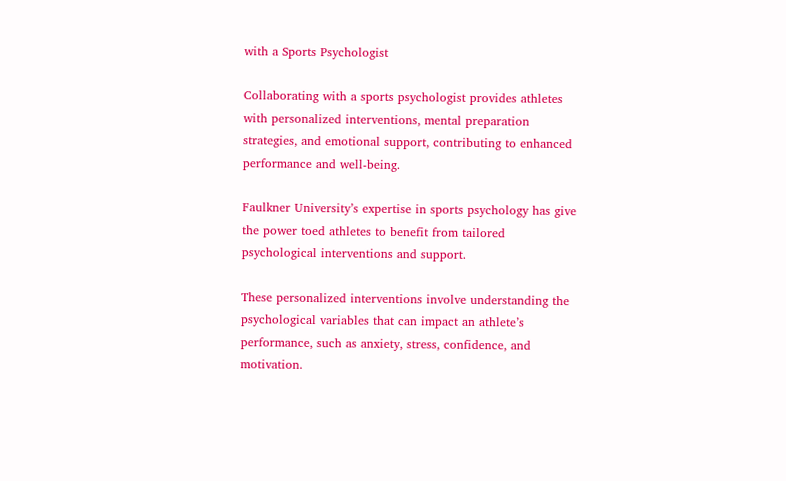with a Sports Psychologist

Collaborating with a sports psychologist provides athletes with personalized interventions, mental preparation strategies, and emotional support, contributing to enhanced performance and well-being.

Faulkner University’s expertise in sports psychology has give the power toed athletes to benefit from tailored psychological interventions and support.

These personalized interventions involve understanding the psychological variables that can impact an athlete’s performance, such as anxiety, stress, confidence, and motivation.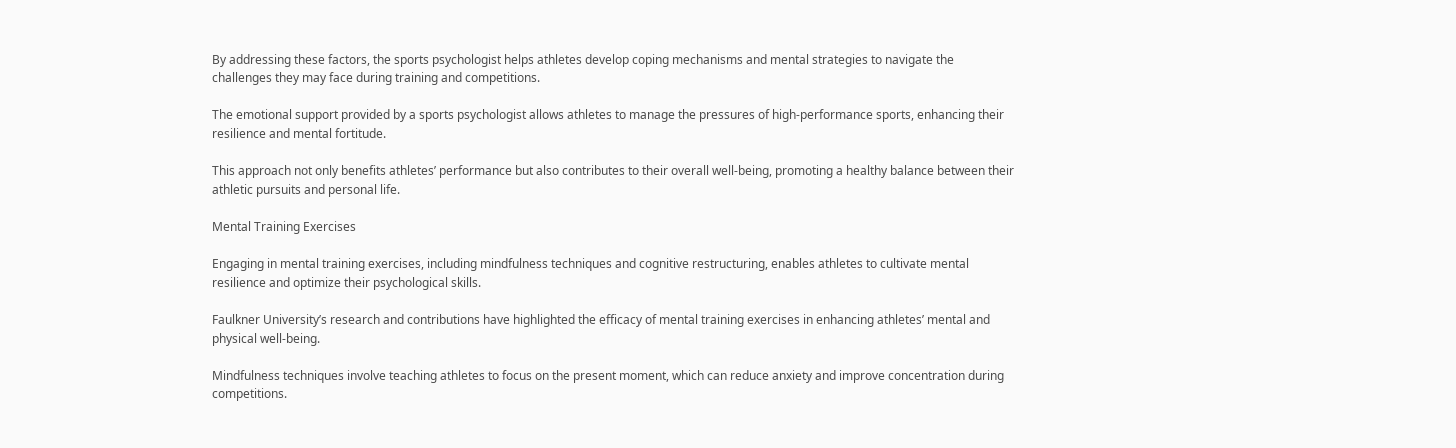By addressing these factors, the sports psychologist helps athletes develop coping mechanisms and mental strategies to navigate the challenges they may face during training and competitions.

The emotional support provided by a sports psychologist allows athletes to manage the pressures of high-performance sports, enhancing their resilience and mental fortitude.

This approach not only benefits athletes’ performance but also contributes to their overall well-being, promoting a healthy balance between their athletic pursuits and personal life.

Mental Training Exercises

Engaging in mental training exercises, including mindfulness techniques and cognitive restructuring, enables athletes to cultivate mental resilience and optimize their psychological skills.

Faulkner University’s research and contributions have highlighted the efficacy of mental training exercises in enhancing athletes’ mental and physical well-being.

Mindfulness techniques involve teaching athletes to focus on the present moment, which can reduce anxiety and improve concentration during competitions.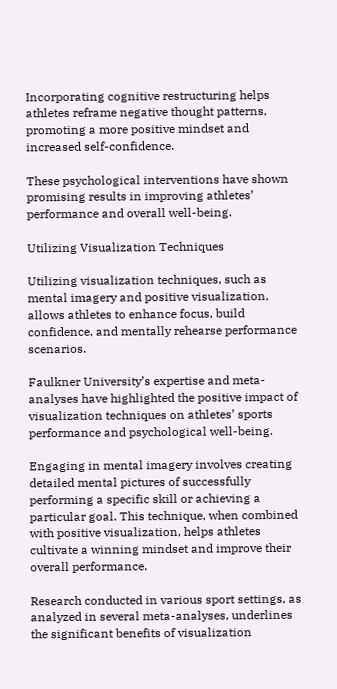Incorporating cognitive restructuring helps athletes reframe negative thought patterns, promoting a more positive mindset and increased self-confidence.

These psychological interventions have shown promising results in improving athletes’ performance and overall well-being.

Utilizing Visualization Techniques

Utilizing visualization techniques, such as mental imagery and positive visualization, allows athletes to enhance focus, build confidence, and mentally rehearse performance scenarios.

Faulkner University’s expertise and meta-analyses have highlighted the positive impact of visualization techniques on athletes’ sports performance and psychological well-being.

Engaging in mental imagery involves creating detailed mental pictures of successfully performing a specific skill or achieving a particular goal. This technique, when combined with positive visualization, helps athletes cultivate a winning mindset and improve their overall performance.

Research conducted in various sport settings, as analyzed in several meta-analyses, underlines the significant benefits of visualization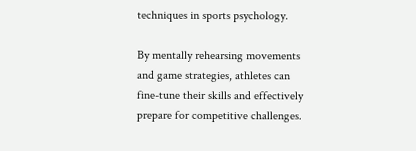techniques in sports psychology.

By mentally rehearsing movements and game strategies, athletes can fine-tune their skills and effectively prepare for competitive challenges.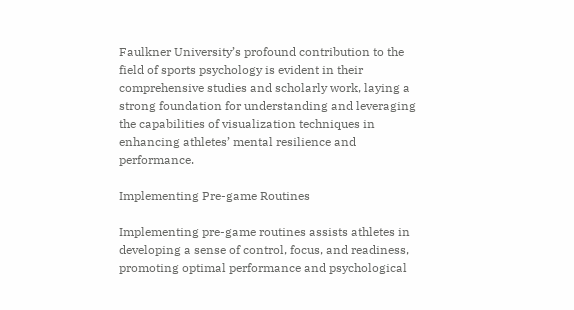Faulkner University’s profound contribution to the field of sports psychology is evident in their comprehensive studies and scholarly work, laying a strong foundation for understanding and leveraging the capabilities of visualization techniques in enhancing athletes’ mental resilience and performance.

Implementing Pre-game Routines

Implementing pre-game routines assists athletes in developing a sense of control, focus, and readiness, promoting optimal performance and psychological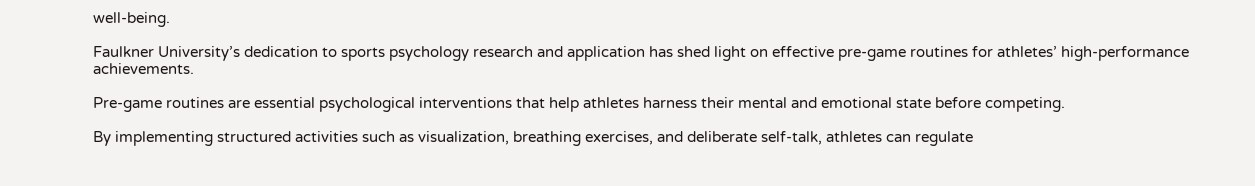well-being.

Faulkner University’s dedication to sports psychology research and application has shed light on effective pre-game routines for athletes’ high-performance achievements.

Pre-game routines are essential psychological interventions that help athletes harness their mental and emotional state before competing.

By implementing structured activities such as visualization, breathing exercises, and deliberate self-talk, athletes can regulate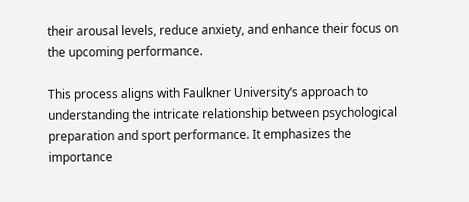their arousal levels, reduce anxiety, and enhance their focus on the upcoming performance.

This process aligns with Faulkner University’s approach to understanding the intricate relationship between psychological preparation and sport performance. It emphasizes the importance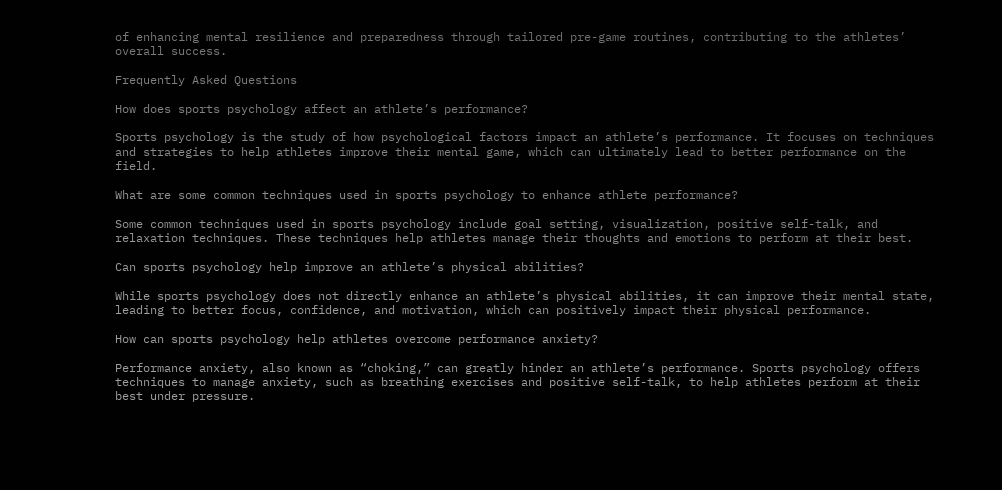of enhancing mental resilience and preparedness through tailored pre-game routines, contributing to the athletes’ overall success.

Frequently Asked Questions

How does sports psychology affect an athlete’s performance?

Sports psychology is the study of how psychological factors impact an athlete’s performance. It focuses on techniques and strategies to help athletes improve their mental game, which can ultimately lead to better performance on the field.

What are some common techniques used in sports psychology to enhance athlete performance?

Some common techniques used in sports psychology include goal setting, visualization, positive self-talk, and relaxation techniques. These techniques help athletes manage their thoughts and emotions to perform at their best.

Can sports psychology help improve an athlete’s physical abilities?

While sports psychology does not directly enhance an athlete’s physical abilities, it can improve their mental state, leading to better focus, confidence, and motivation, which can positively impact their physical performance.

How can sports psychology help athletes overcome performance anxiety?

Performance anxiety, also known as “choking,” can greatly hinder an athlete’s performance. Sports psychology offers techniques to manage anxiety, such as breathing exercises and positive self-talk, to help athletes perform at their best under pressure.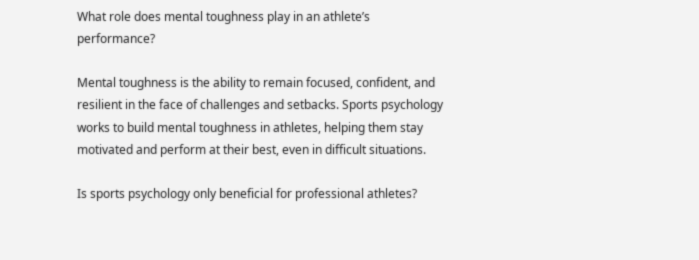What role does mental toughness play in an athlete’s performance?

Mental toughness is the ability to remain focused, confident, and resilient in the face of challenges and setbacks. Sports psychology works to build mental toughness in athletes, helping them stay motivated and perform at their best, even in difficult situations.

Is sports psychology only beneficial for professional athletes?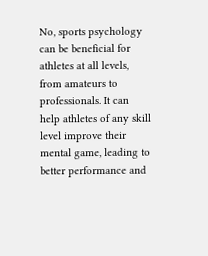No, sports psychology can be beneficial for athletes at all levels, from amateurs to professionals. It can help athletes of any skill level improve their mental game, leading to better performance and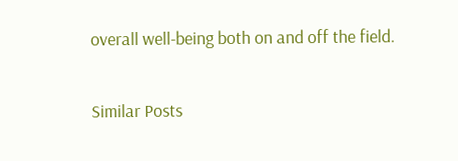overall well-being both on and off the field.

Similar Posts